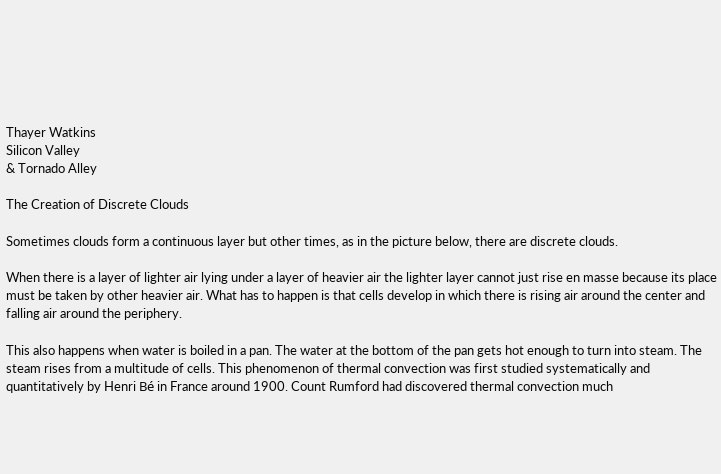Thayer Watkins
Silicon Valley
& Tornado Alley

The Creation of Discrete Clouds

Sometimes clouds form a continuous layer but other times, as in the picture below, there are discrete clouds.

When there is a layer of lighter air lying under a layer of heavier air the lighter layer cannot just rise en masse because its place must be taken by other heavier air. What has to happen is that cells develop in which there is rising air around the center and falling air around the periphery.

This also happens when water is boiled in a pan. The water at the bottom of the pan gets hot enough to turn into steam. The steam rises from a multitude of cells. This phenomenon of thermal convection was first studied systematically and quantitatively by Henri Bé in France around 1900. Count Rumford had discovered thermal convection much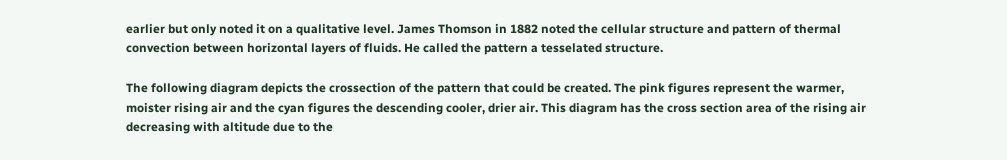earlier but only noted it on a qualitative level. James Thomson in 1882 noted the cellular structure and pattern of thermal convection between horizontal layers of fluids. He called the pattern a tesselated structure.

The following diagram depicts the crossection of the pattern that could be created. The pink figures represent the warmer, moister rising air and the cyan figures the descending cooler, drier air. This diagram has the cross section area of the rising air decreasing with altitude due to the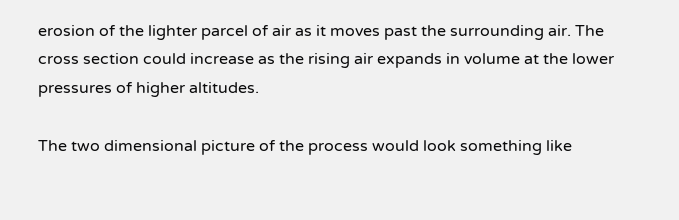erosion of the lighter parcel of air as it moves past the surrounding air. The cross section could increase as the rising air expands in volume at the lower pressures of higher altitudes.

The two dimensional picture of the process would look something like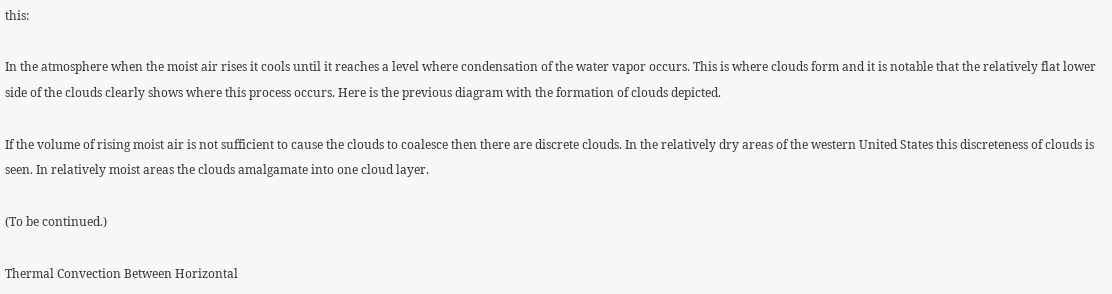this:

In the atmosphere when the moist air rises it cools until it reaches a level where condensation of the water vapor occurs. This is where clouds form and it is notable that the relatively flat lower side of the clouds clearly shows where this process occurs. Here is the previous diagram with the formation of clouds depicted.

If the volume of rising moist air is not sufficient to cause the clouds to coalesce then there are discrete clouds. In the relatively dry areas of the western United States this discreteness of clouds is seen. In relatively moist areas the clouds amalgamate into one cloud layer.

(To be continued.)

Thermal Convection Between Horizontal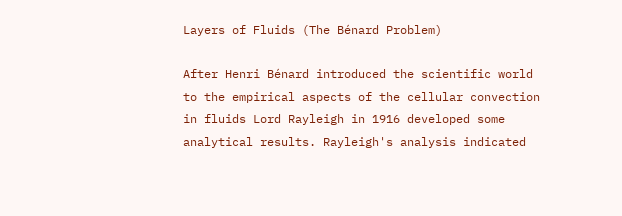Layers of Fluids (The Bénard Problem)

After Henri Bénard introduced the scientific world to the empirical aspects of the cellular convection in fluids Lord Rayleigh in 1916 developed some analytical results. Rayleigh's analysis indicated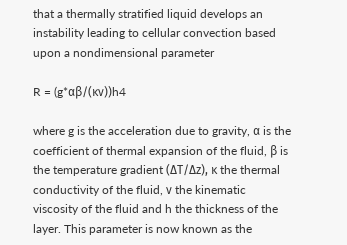that a thermally stratified liquid develops an instability leading to cellular convection based upon a nondimensional parameter

R = (g*αβ/(κν))h4

where g is the acceleration due to gravity, α is the coefficient of thermal expansion of the fluid, β is the temperature gradient (ΔT/Δz), κ the thermal conductivity of the fluid, ν the kinematic viscosity of the fluid and h the thickness of the layer. This parameter is now known as the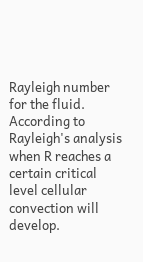Rayleigh number for the fluid. According to Rayleigh's analysis when R reaches a certain critical level cellular convection will develop.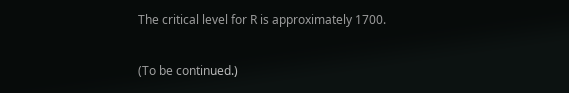The critical level for R is approximately 1700.

(To be continued.)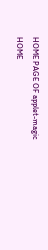HOME PAGE OF applet-magic
HOME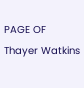PAGE OF Thayer Watkins